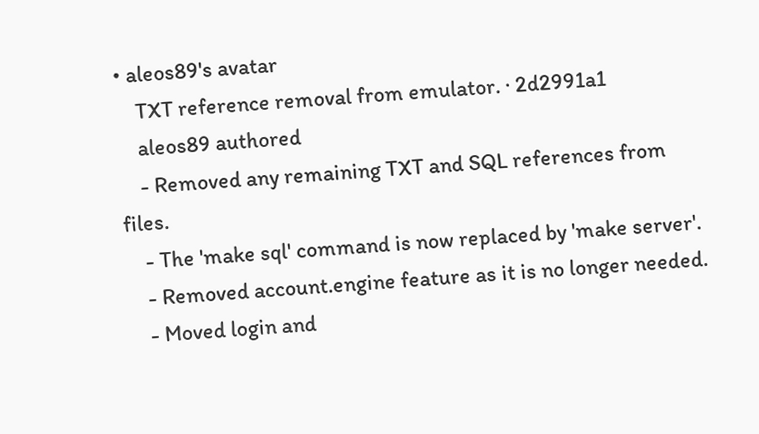• aleos89's avatar
    TXT reference removal from emulator. · 2d2991a1
    aleos89 authored
    - Removed any remaining TXT and SQL references from files.
    - The 'make sql' command is now replaced by 'make server'.
    - Removed account.engine feature as it is no longer needed.
    - Moved login and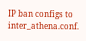IP ban configs to inter_athena.conf.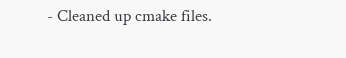- Cleaned up cmake files.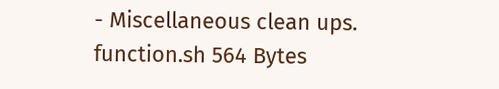- Miscellaneous clean ups.
function.sh 564 Bytes